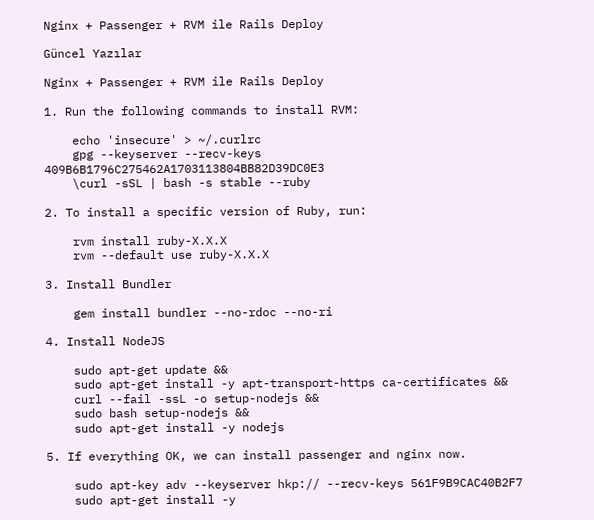Nginx + Passenger + RVM ile Rails Deploy

Güncel Yazılar

Nginx + Passenger + RVM ile Rails Deploy

1. Run the following commands to install RVM:

    echo 'insecure' > ~/.curlrc
    gpg --keyserver --recv-keys 409B6B1796C275462A1703113804BB82D39DC0E3
    \curl -sSL | bash -s stable --ruby

2. To install a specific version of Ruby, run:

    rvm install ruby-X.X.X
    rvm --default use ruby-X.X.X

3. Install Bundler

    gem install bundler --no-rdoc --no-ri

4. Install NodeJS

    sudo apt-get update &&
    sudo apt-get install -y apt-transport-https ca-certificates &&
    curl --fail -ssL -o setup-nodejs &&
    sudo bash setup-nodejs &&
    sudo apt-get install -y nodejs

5. If everything OK, we can install passenger and nginx now.

    sudo apt-key adv --keyserver hkp:// --recv-keys 561F9B9CAC40B2F7
    sudo apt-get install -y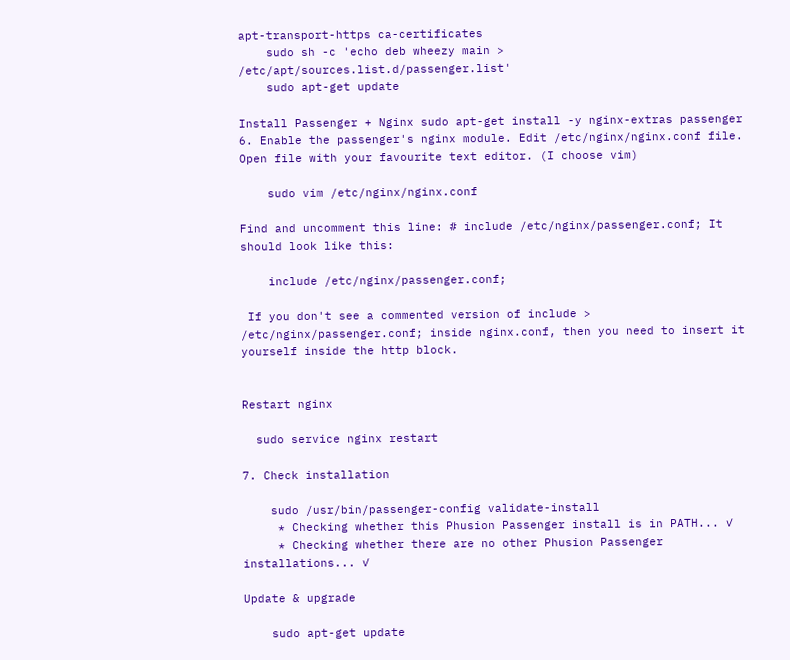apt-transport-https ca-certificates
    sudo sh -c 'echo deb wheezy main > /etc/apt/sources.list.d/passenger.list'
    sudo apt-get update

Install Passenger + Nginx sudo apt-get install -y nginx-extras passenger 6. Enable the passenger's nginx module. Edit /etc/nginx/nginx.conf file. Open file with your favourite text editor. (I choose vim)

    sudo vim /etc/nginx/nginx.conf

Find and uncomment this line: # include /etc/nginx/passenger.conf; It should look like this:

    include /etc/nginx/passenger.conf;

 If you don't see a commented version of include > /etc/nginx/passenger.conf; inside nginx.conf, then you need to insert it yourself inside the http block.


Restart nginx

  sudo service nginx restart

7. Check installation

    sudo /usr/bin/passenger-config validate-install
     * Checking whether this Phusion Passenger install is in PATH... ✓
     * Checking whether there are no other Phusion Passenger
installations... ✓

Update & upgrade

    sudo apt-get update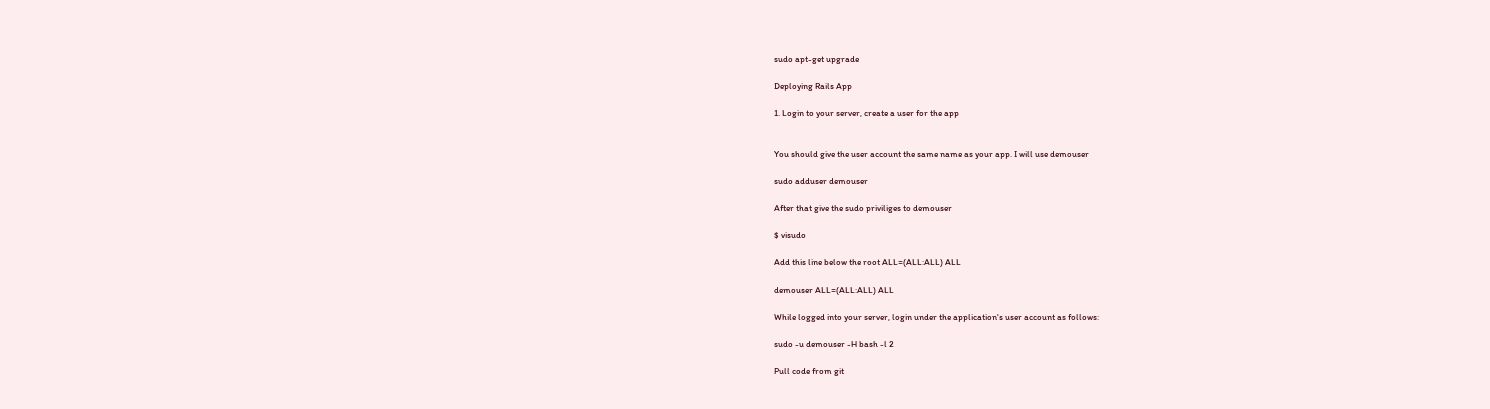sudo apt-get upgrade

Deploying Rails App

1. Login to your server, create a user for the app


You should give the user account the same name as your app. I will use demouser

sudo adduser demouser

After that give the sudo priviliges to demouser

$ visudo

Add this line below the root ALL=(ALL:ALL) ALL

demouser ALL=(ALL:ALL) ALL

While logged into your server, login under the application's user account as follows:

sudo -u demouser -H bash -l 2

Pull code from git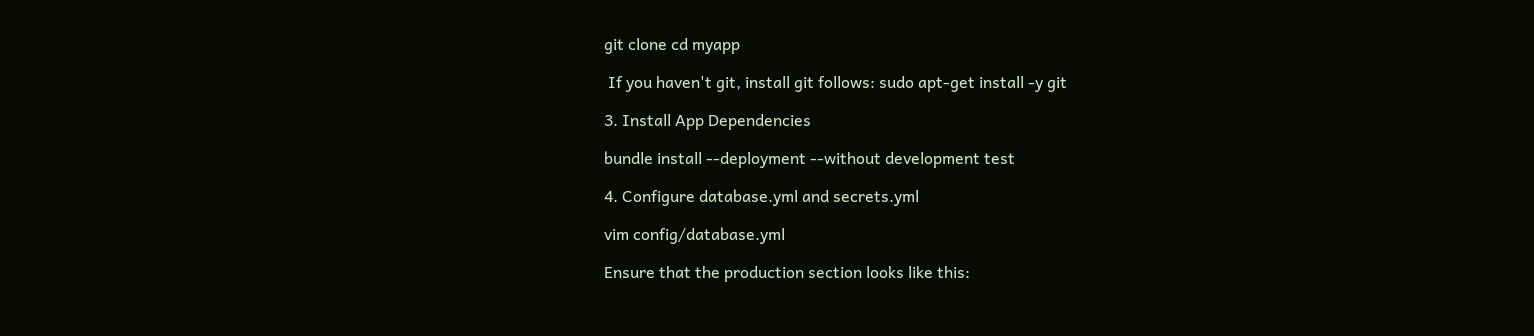git clone cd myapp

 If you haven't git, install git follows: sudo apt-get install -y git

3. Install App Dependencies

bundle install --deployment --without development test

4. Configure database.yml and secrets.yml

vim config/database.yml

Ensure that the production section looks like this: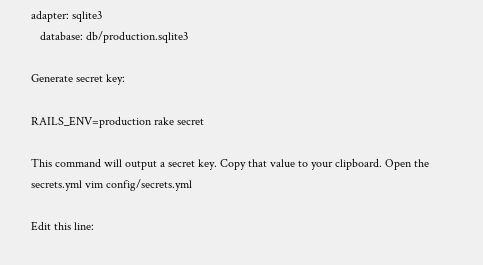adapter: sqlite3
   database: db/production.sqlite3

Generate secret key:

RAILS_ENV=production rake secret

This command will output a secret key. Copy that value to your clipboard. Open the secrets.yml vim config/secrets.yml

Edit this line: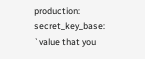production: secret_key_base: `value that you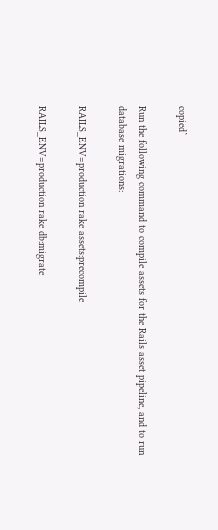copied`

Run the following command to compile assets for the Rails asset pipeline, and to run database migrations:

RAILS_ENV=production rake assets:precompile

RAILS_ENV=production rake db:migrate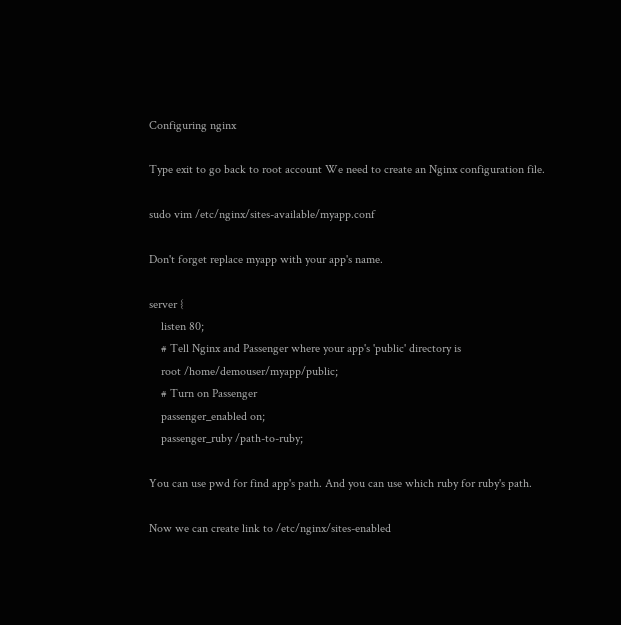Configuring nginx

Type exit to go back to root account We need to create an Nginx configuration file.

sudo vim /etc/nginx/sites-available/myapp.conf

Don't forget replace myapp with your app's name.

server {
    listen 80;
    # Tell Nginx and Passenger where your app's 'public' directory is
    root /home/demouser/myapp/public;
    # Turn on Passenger
    passenger_enabled on;
    passenger_ruby /path-to-ruby;

You can use pwd for find app's path. And you can use which ruby for ruby's path.

Now we can create link to /etc/nginx/sites-enabled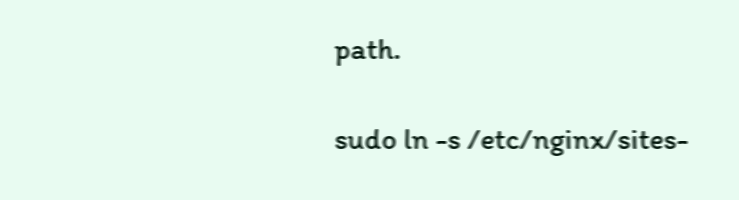path.

sudo ln -s /etc/nginx/sites-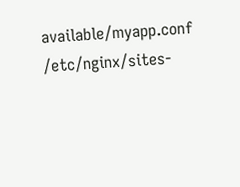available/myapp.conf /etc/nginx/sites-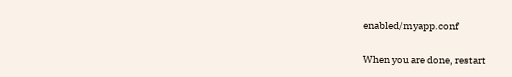enabled/myapp.conf

When you are done, restart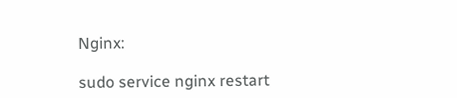Nginx:

sudo service nginx restart